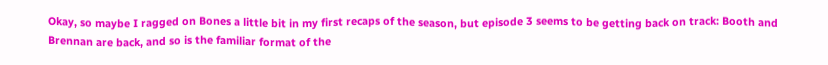Okay, so maybe I ragged on Bones a little bit in my first recaps of the season, but episode 3 seems to be getting back on track: Booth and Brennan are back, and so is the familiar format of the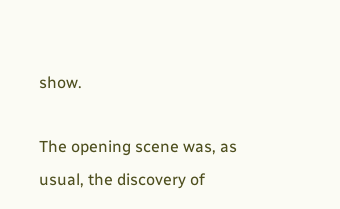show.

The opening scene was, as usual, the discovery of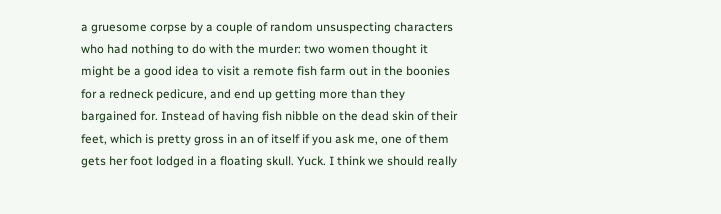a gruesome corpse by a couple of random unsuspecting characters who had nothing to do with the murder: two women thought it might be a good idea to visit a remote fish farm out in the boonies for a redneck pedicure, and end up getting more than they bargained for. Instead of having fish nibble on the dead skin of their feet, which is pretty gross in an of itself if you ask me, one of them gets her foot lodged in a floating skull. Yuck. I think we should really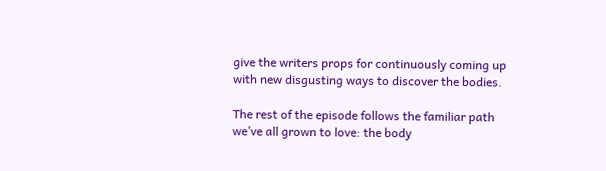give the writers props for continuously coming up with new disgusting ways to discover the bodies.

The rest of the episode follows the familiar path we’ve all grown to love: the body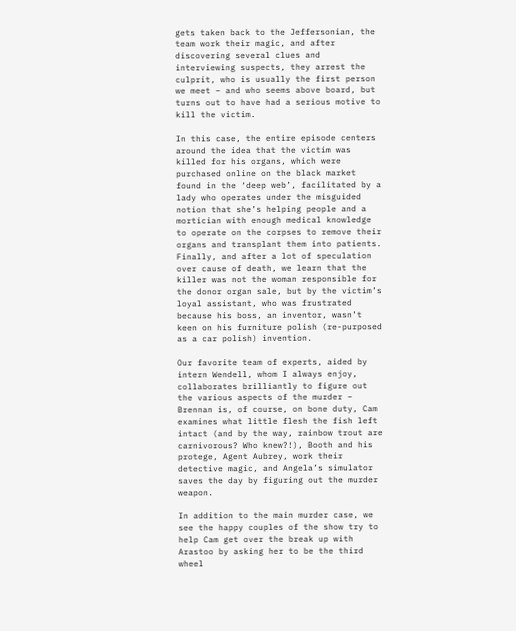gets taken back to the Jeffersonian, the team work their magic, and after discovering several clues and interviewing suspects, they arrest the culprit, who is usually the first person we meet – and who seems above board, but turns out to have had a serious motive to kill the victim.

In this case, the entire episode centers around the idea that the victim was killed for his organs, which were purchased online on the black market found in the ‘deep web’, facilitated by a lady who operates under the misguided notion that she’s helping people and a mortician with enough medical knowledge to operate on the corpses to remove their organs and transplant them into patients. Finally, and after a lot of speculation over cause of death, we learn that the killer was not the woman responsible for the donor organ sale, but by the victim’s loyal assistant, who was frustrated because his boss, an inventor, wasn’t keen on his furniture polish (re-purposed as a car polish) invention.

Our favorite team of experts, aided by intern Wendell, whom I always enjoy, collaborates brilliantly to figure out the various aspects of the murder – Brennan is, of course, on bone duty, Cam examines what little flesh the fish left intact (and by the way, rainbow trout are carnivorous? Who knew?!), Booth and his protege, Agent Aubrey, work their detective magic, and Angela’s simulator saves the day by figuring out the murder weapon.

In addition to the main murder case, we see the happy couples of the show try to help Cam get over the break up with Arastoo by asking her to be the third wheel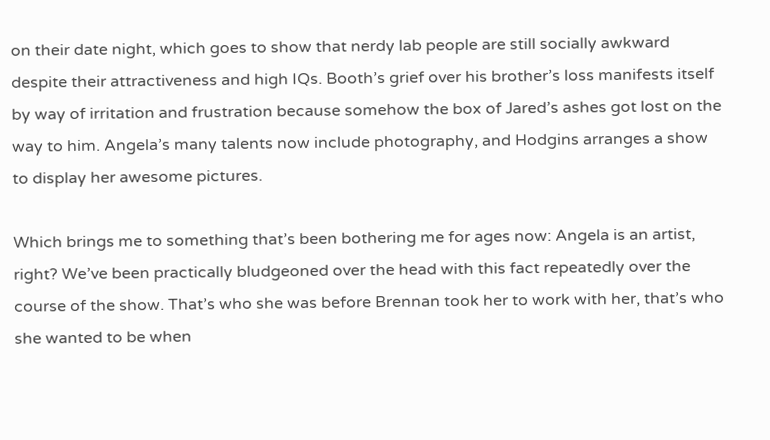on their date night, which goes to show that nerdy lab people are still socially awkward despite their attractiveness and high IQs. Booth’s grief over his brother’s loss manifests itself by way of irritation and frustration because somehow the box of Jared’s ashes got lost on the way to him. Angela’s many talents now include photography, and Hodgins arranges a show to display her awesome pictures.

Which brings me to something that’s been bothering me for ages now: Angela is an artist, right? We’ve been practically bludgeoned over the head with this fact repeatedly over the course of the show. That’s who she was before Brennan took her to work with her, that’s who she wanted to be when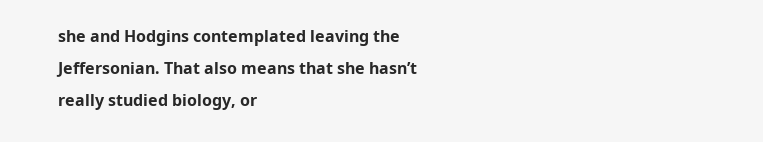she and Hodgins contemplated leaving the Jeffersonian. That also means that she hasn’t really studied biology, or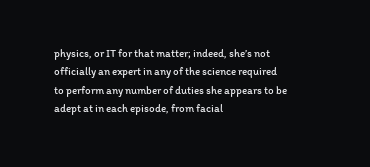physics, or IT for that matter; indeed, she’s not officially an expert in any of the science required to perform any number of duties she appears to be adept at in each episode, from facial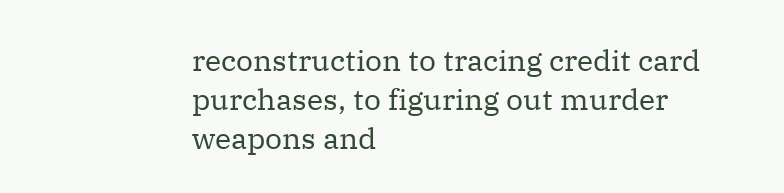reconstruction to tracing credit card purchases, to figuring out murder weapons and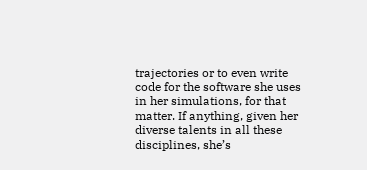trajectories or to even write code for the software she uses in her simulations, for that matter. If anything, given her diverse talents in all these disciplines, she’s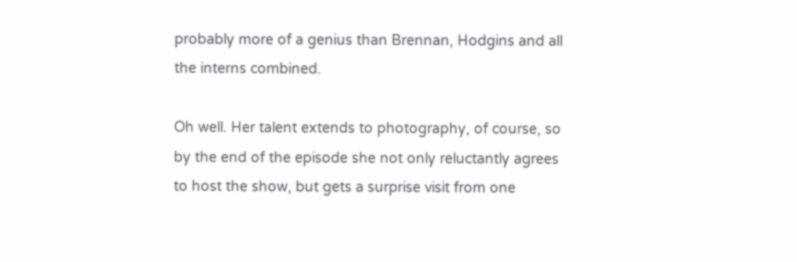probably more of a genius than Brennan, Hodgins and all the interns combined.

Oh well. Her talent extends to photography, of course, so by the end of the episode she not only reluctantly agrees to host the show, but gets a surprise visit from one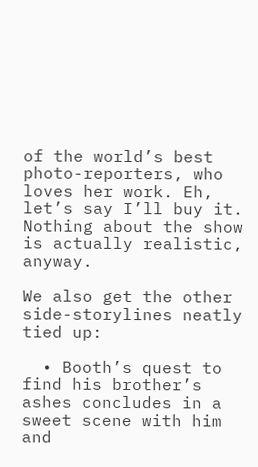of the world’s best photo-reporters, who loves her work. Eh, let’s say I’ll buy it. Nothing about the show is actually realistic, anyway.

We also get the other side-storylines neatly tied up:

  • Booth’s quest to find his brother’s ashes concludes in a sweet scene with him and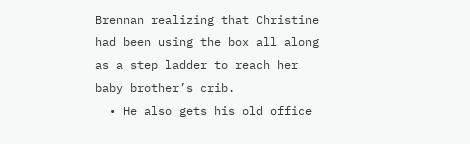Brennan realizing that Christine had been using the box all along as a step ladder to reach her baby brother’s crib.
  • He also gets his old office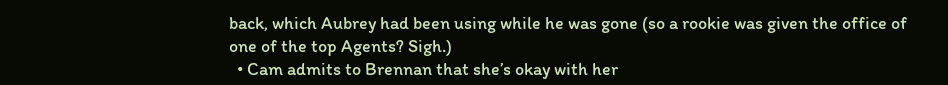back, which Aubrey had been using while he was gone (so a rookie was given the office of one of the top Agents? Sigh.)
  • Cam admits to Brennan that she’s okay with her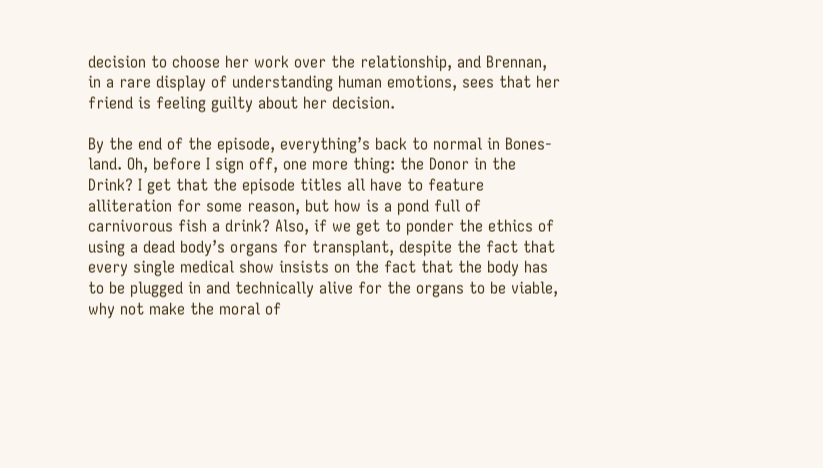decision to choose her work over the relationship, and Brennan, in a rare display of understanding human emotions, sees that her friend is feeling guilty about her decision.

By the end of the episode, everything’s back to normal in Bones-land. Oh, before I sign off, one more thing: the Donor in the Drink? I get that the episode titles all have to feature alliteration for some reason, but how is a pond full of carnivorous fish a drink? Also, if we get to ponder the ethics of using a dead body’s organs for transplant, despite the fact that every single medical show insists on the fact that the body has to be plugged in and technically alive for the organs to be viable, why not make the moral of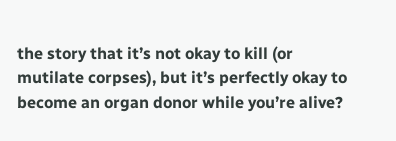the story that it’s not okay to kill (or mutilate corpses), but it’s perfectly okay to become an organ donor while you’re alive?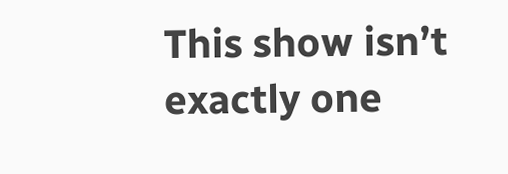This show isn’t exactly one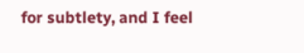for subtlety, and I feel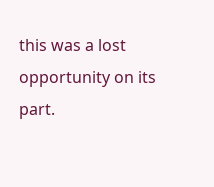this was a lost opportunity on its part.